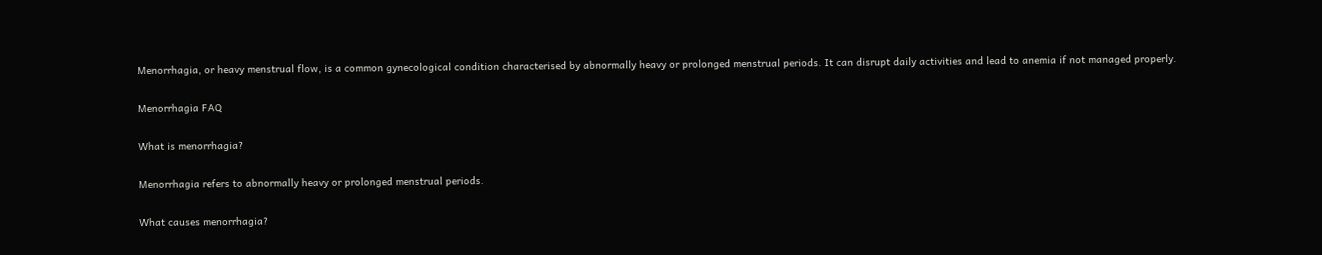Menorrhagia, or heavy menstrual flow, is a common gynecological condition characterised by abnormally heavy or prolonged menstrual periods. It can disrupt daily activities and lead to anemia if not managed properly.

Menorrhagia FAQ

What is menorrhagia?

Menorrhagia refers to abnormally heavy or prolonged menstrual periods.

What causes menorrhagia?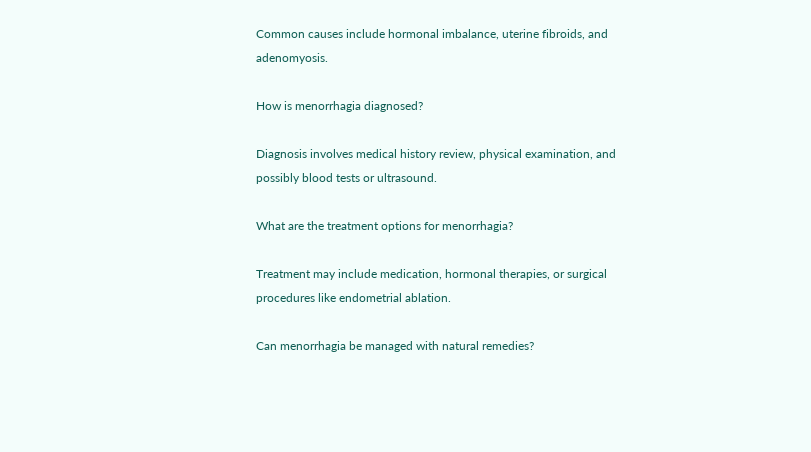Common causes include hormonal imbalance, uterine fibroids, and adenomyosis.

How is menorrhagia diagnosed?

Diagnosis involves medical history review, physical examination, and possibly blood tests or ultrasound.

What are the treatment options for menorrhagia?

Treatment may include medication, hormonal therapies, or surgical procedures like endometrial ablation.

Can menorrhagia be managed with natural remedies?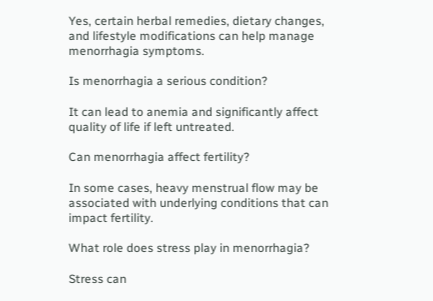Yes, certain herbal remedies, dietary changes, and lifestyle modifications can help manage menorrhagia symptoms.

Is menorrhagia a serious condition?

It can lead to anemia and significantly affect quality of life if left untreated.

Can menorrhagia affect fertility?

In some cases, heavy menstrual flow may be associated with underlying conditions that can impact fertility.

What role does stress play in menorrhagia?

Stress can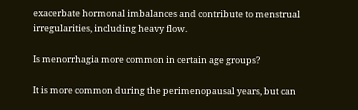exacerbate hormonal imbalances and contribute to menstrual irregularities, including heavy flow.

Is menorrhagia more common in certain age groups?

It is more common during the perimenopausal years, but can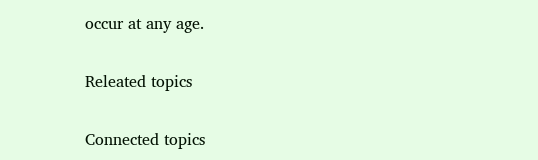occur at any age.

Releated topics

Connected topics